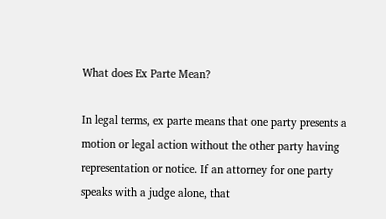What does Ex Parte Mean?

In legal terms, ex parte means that one party presents a motion or legal action without the other party having representation or notice. If an attorney for one party speaks with a judge alone, that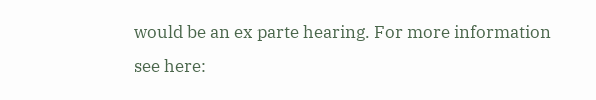would be an ex parte hearing. For more information see here: